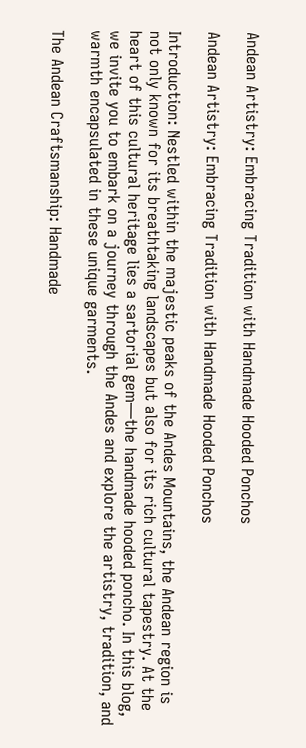Andean Artistry: Embracing Tradition with Handmade Hooded Ponchos

Andean Artistry: Embracing Tradition with Handmade Hooded Ponchos

Introduction: Nestled within the majestic peaks of the Andes Mountains, the Andean region is not only known for its breathtaking landscapes but also for its rich cultural tapestry. At the heart of this cultural heritage lies a sartorial gem—the handmade hooded poncho. In this blog, we invite you to embark on a journey through the Andes and explore the artistry, tradition, and warmth encapsulated in these unique garments.

The Andean Craftsmanship: Handmade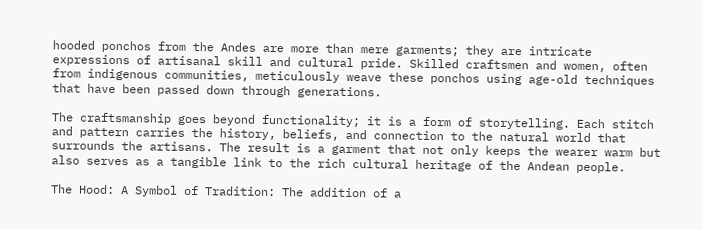hooded ponchos from the Andes are more than mere garments; they are intricate expressions of artisanal skill and cultural pride. Skilled craftsmen and women, often from indigenous communities, meticulously weave these ponchos using age-old techniques that have been passed down through generations.

The craftsmanship goes beyond functionality; it is a form of storytelling. Each stitch and pattern carries the history, beliefs, and connection to the natural world that surrounds the artisans. The result is a garment that not only keeps the wearer warm but also serves as a tangible link to the rich cultural heritage of the Andean people.

The Hood: A Symbol of Tradition: The addition of a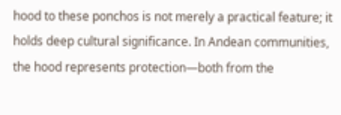hood to these ponchos is not merely a practical feature; it holds deep cultural significance. In Andean communities, the hood represents protection—both from the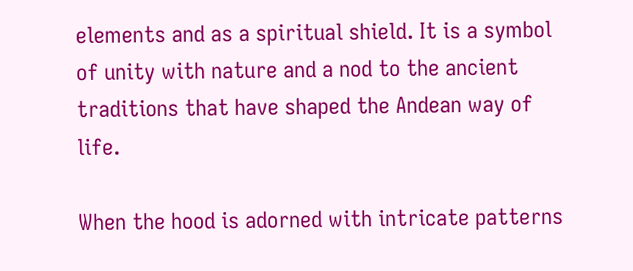elements and as a spiritual shield. It is a symbol of unity with nature and a nod to the ancient traditions that have shaped the Andean way of life.

When the hood is adorned with intricate patterns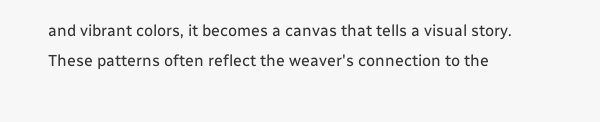and vibrant colors, it becomes a canvas that tells a visual story. These patterns often reflect the weaver's connection to the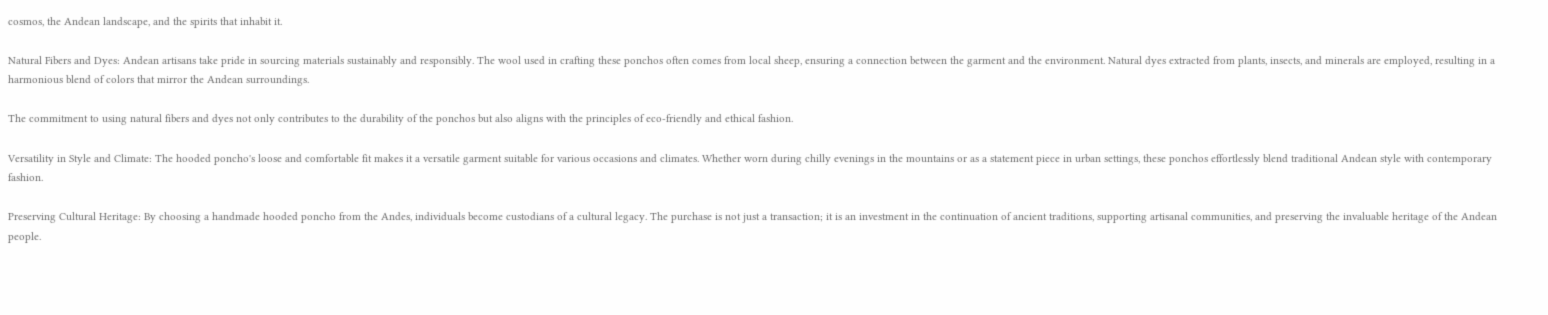cosmos, the Andean landscape, and the spirits that inhabit it.

Natural Fibers and Dyes: Andean artisans take pride in sourcing materials sustainably and responsibly. The wool used in crafting these ponchos often comes from local sheep, ensuring a connection between the garment and the environment. Natural dyes extracted from plants, insects, and minerals are employed, resulting in a harmonious blend of colors that mirror the Andean surroundings.

The commitment to using natural fibers and dyes not only contributes to the durability of the ponchos but also aligns with the principles of eco-friendly and ethical fashion.

Versatility in Style and Climate: The hooded poncho's loose and comfortable fit makes it a versatile garment suitable for various occasions and climates. Whether worn during chilly evenings in the mountains or as a statement piece in urban settings, these ponchos effortlessly blend traditional Andean style with contemporary fashion.

Preserving Cultural Heritage: By choosing a handmade hooded poncho from the Andes, individuals become custodians of a cultural legacy. The purchase is not just a transaction; it is an investment in the continuation of ancient traditions, supporting artisanal communities, and preserving the invaluable heritage of the Andean people.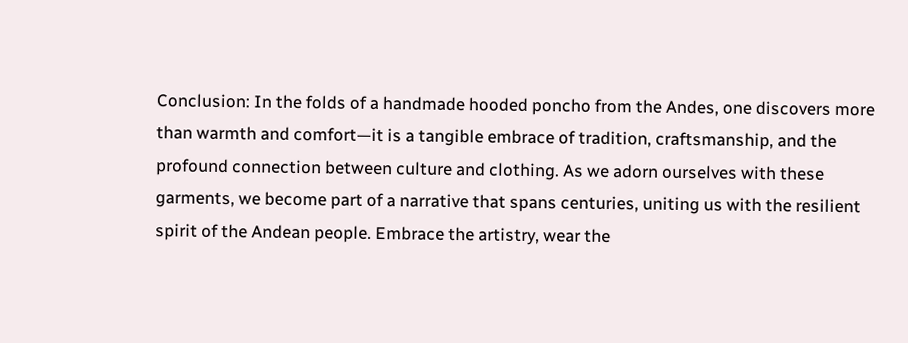Conclusion: In the folds of a handmade hooded poncho from the Andes, one discovers more than warmth and comfort—it is a tangible embrace of tradition, craftsmanship, and the profound connection between culture and clothing. As we adorn ourselves with these garments, we become part of a narrative that spans centuries, uniting us with the resilient spirit of the Andean people. Embrace the artistry, wear the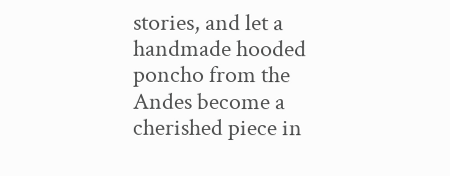stories, and let a handmade hooded poncho from the Andes become a cherished piece in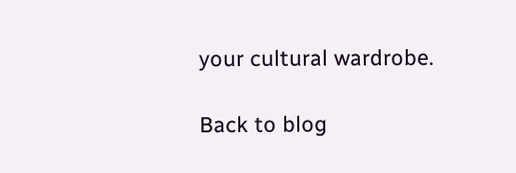your cultural wardrobe.

Back to blog